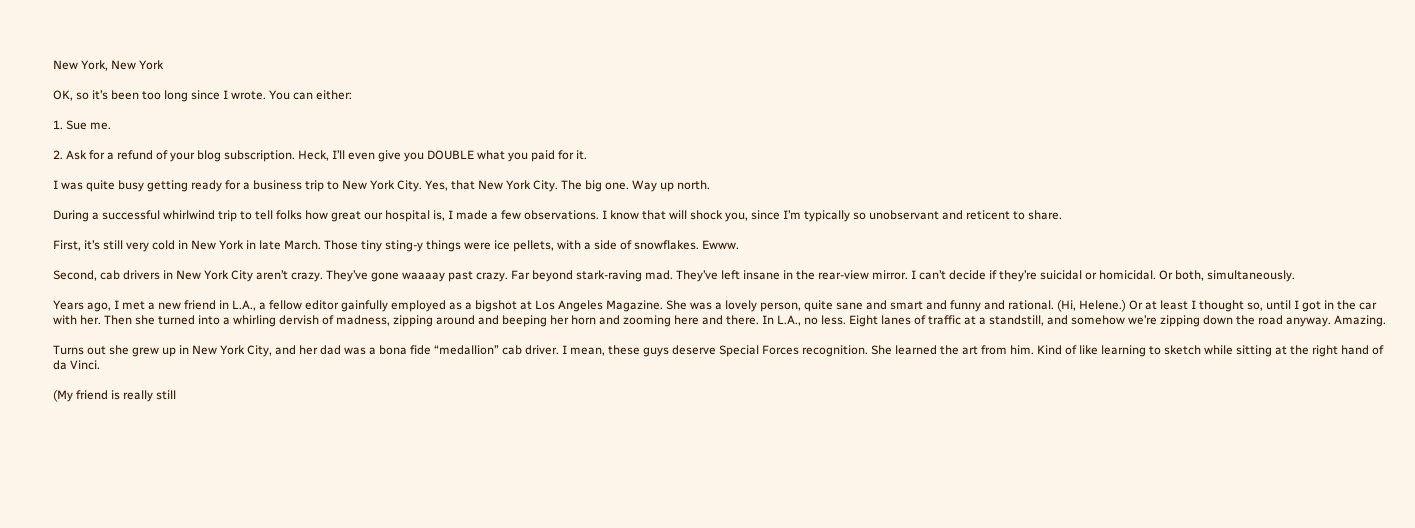New York, New York

OK, so it’s been too long since I wrote. You can either:

1. Sue me.

2. Ask for a refund of your blog subscription. Heck, I’ll even give you DOUBLE what you paid for it.

I was quite busy getting ready for a business trip to New York City. Yes, that New York City. The big one. Way up north.

During a successful whirlwind trip to tell folks how great our hospital is, I made a few observations. I know that will shock you, since I’m typically so unobservant and reticent to share.

First, it’s still very cold in New York in late March. Those tiny sting-y things were ice pellets, with a side of snowflakes. Ewww.

Second, cab drivers in New York City aren’t crazy. They’ve gone waaaay past crazy. Far beyond stark-raving mad. They’ve left insane in the rear-view mirror. I can’t decide if they’re suicidal or homicidal. Or both, simultaneously.

Years ago, I met a new friend in L.A., a fellow editor gainfully employed as a bigshot at Los Angeles Magazine. She was a lovely person, quite sane and smart and funny and rational. (Hi, Helene.) Or at least I thought so, until I got in the car with her. Then she turned into a whirling dervish of madness, zipping around and beeping her horn and zooming here and there. In L.A., no less. Eight lanes of traffic at a standstill, and somehow we’re zipping down the road anyway. Amazing.

Turns out she grew up in New York City, and her dad was a bona fide “medallion” cab driver. I mean, these guys deserve Special Forces recognition. She learned the art from him. Kind of like learning to sketch while sitting at the right hand of da Vinci.

(My friend is really still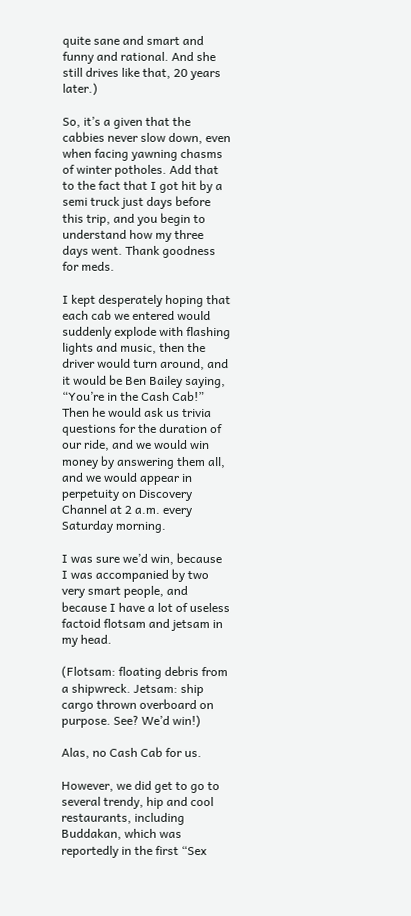quite sane and smart and funny and rational. And she still drives like that, 20 years later.)

So, it’s a given that the cabbies never slow down, even when facing yawning chasms of winter potholes. Add that to the fact that I got hit by a semi truck just days before this trip, and you begin to understand how my three days went. Thank goodness for meds.

I kept desperately hoping that each cab we entered would suddenly explode with flashing lights and music, then the driver would turn around, and it would be Ben Bailey saying, “You’re in the Cash Cab!” Then he would ask us trivia questions for the duration of our ride, and we would win money by answering them all, and we would appear in perpetuity on Discovery Channel at 2 a.m. every Saturday morning.

I was sure we’d win, because I was accompanied by two very smart people, and because I have a lot of useless factoid flotsam and jetsam in my head.

(Flotsam: floating debris from a shipwreck. Jetsam: ship cargo thrown overboard on purpose. See? We’d win!)

Alas, no Cash Cab for us.

However, we did get to go to several trendy, hip and cool restaurants, including Buddakan, which was reportedly in the first “Sex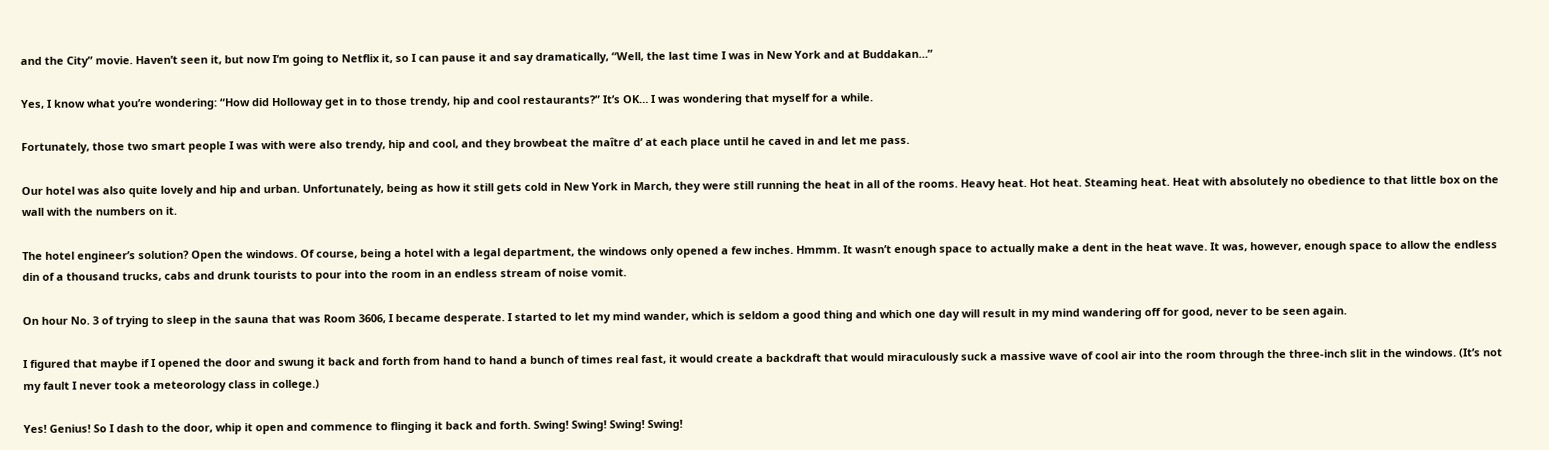and the City” movie. Haven’t seen it, but now I’m going to Netflix it, so I can pause it and say dramatically, “Well, the last time I was in New York and at Buddakan…”

Yes, I know what you’re wondering: “How did Holloway get in to those trendy, hip and cool restaurants?” It’s OK… I was wondering that myself for a while.

Fortunately, those two smart people I was with were also trendy, hip and cool, and they browbeat the maître d’ at each place until he caved in and let me pass.

Our hotel was also quite lovely and hip and urban. Unfortunately, being as how it still gets cold in New York in March, they were still running the heat in all of the rooms. Heavy heat. Hot heat. Steaming heat. Heat with absolutely no obedience to that little box on the wall with the numbers on it.

The hotel engineer’s solution? Open the windows. Of course, being a hotel with a legal department, the windows only opened a few inches. Hmmm. It wasn’t enough space to actually make a dent in the heat wave. It was, however, enough space to allow the endless din of a thousand trucks, cabs and drunk tourists to pour into the room in an endless stream of noise vomit.

On hour No. 3 of trying to sleep in the sauna that was Room 3606, I became desperate. I started to let my mind wander, which is seldom a good thing and which one day will result in my mind wandering off for good, never to be seen again.

I figured that maybe if I opened the door and swung it back and forth from hand to hand a bunch of times real fast, it would create a backdraft that would miraculously suck a massive wave of cool air into the room through the three-inch slit in the windows. (It’s not my fault I never took a meteorology class in college.)

Yes! Genius! So I dash to the door, whip it open and commence to flinging it back and forth. Swing! Swing! Swing! Swing!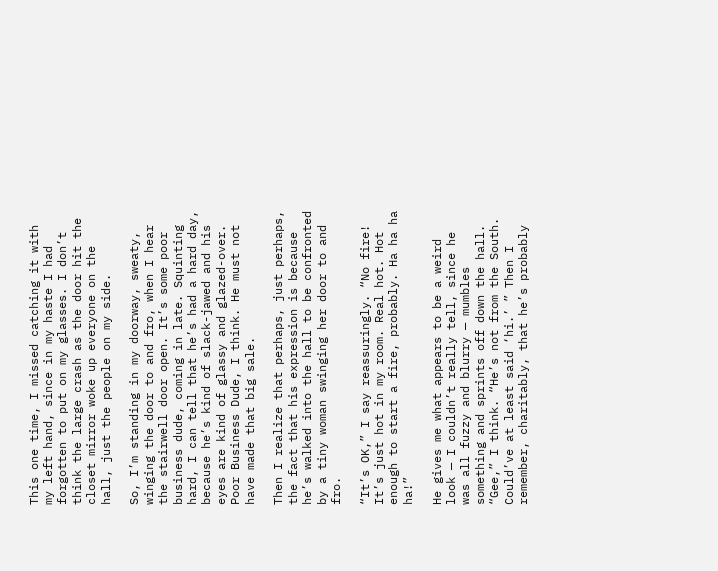This one time, I missed catching it with my left hand, since in my haste I had forgotten to put on my glasses. I don’t think the large crash as the door hit the closet mirror woke up everyone on the hall, just the people on my side.

So, I’m standing in my doorway, sweaty, winging the door to and fro, when I hear the stairwell door open. It’s some poor business dude, coming in late. Squinting hard, I can tell that he’s had a hard day, because he’s kind of slack-jawed and his eyes are kind of glassy and glazed-over. Poor Business Dude, I think. He must not have made that big sale.

Then I realize that perhaps, just perhaps, the fact that his expression is because he’s walked into the hall to be confronted by a tiny woman swinging her door to and fro.

“It’s OK,” I say reassuringly. “No fire! It’s just hot in my room. Real hot. Hot enough to start a fire, probably. Ha ha ha ha!”

He gives me what appears to be a weird look — I couldn’t really tell, since he was all fuzzy and blurry — mumbles something and sprints off down the hall. “Gee,” I think. “He’s not from the South. Could’ve at least said ‘hi.’ ” Then I remember, charitably, that he’s probably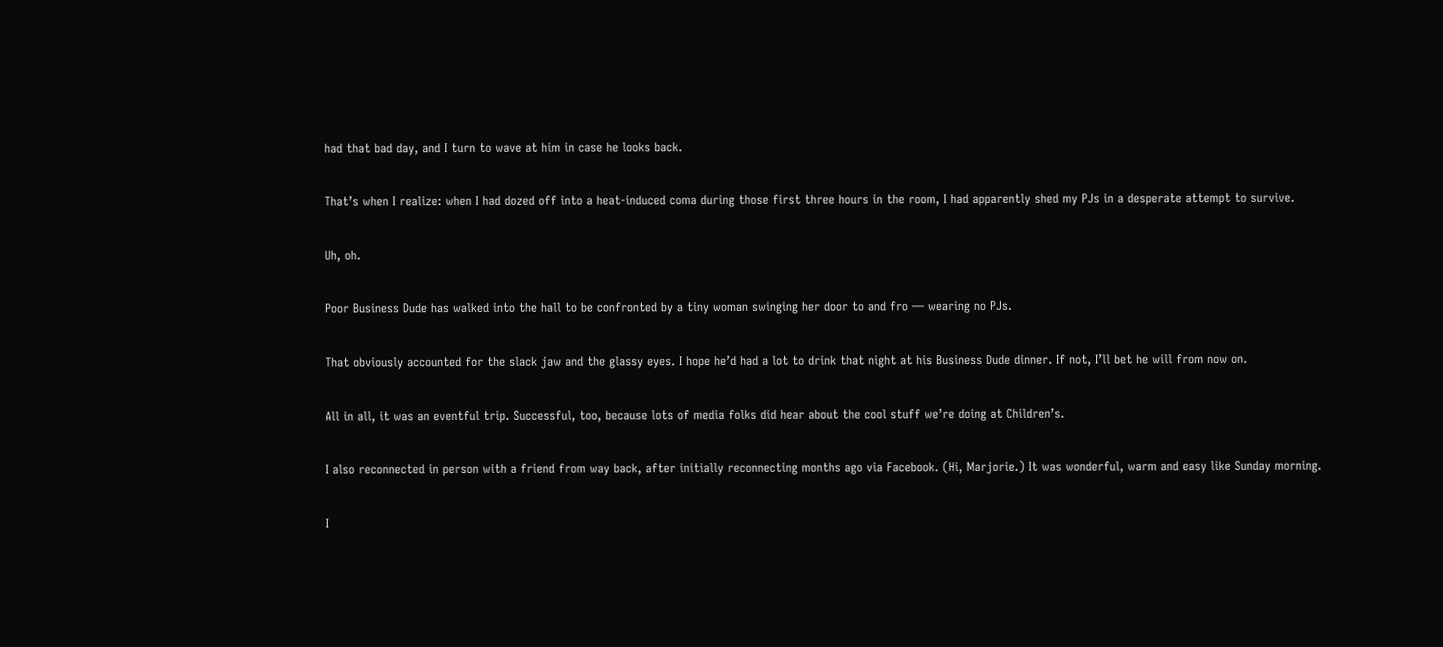had that bad day, and I turn to wave at him in case he looks back.

That’s when I realize: when I had dozed off into a heat-induced coma during those first three hours in the room, I had apparently shed my PJs in a desperate attempt to survive.

Uh, oh.

Poor Business Dude has walked into the hall to be confronted by a tiny woman swinging her door to and fro — wearing no PJs.

That obviously accounted for the slack jaw and the glassy eyes. I hope he’d had a lot to drink that night at his Business Dude dinner. If not, I’ll bet he will from now on.

All in all, it was an eventful trip. Successful, too, because lots of media folks did hear about the cool stuff we’re doing at Children’s.

I also reconnected in person with a friend from way back, after initially reconnecting months ago via Facebook. (Hi, Marjorie.) It was wonderful, warm and easy like Sunday morning.

I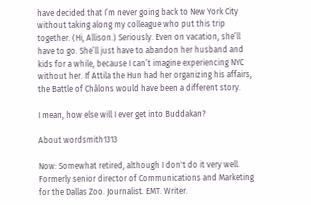have decided that I’m never going back to New York City without taking along my colleague who put this trip together. (Hi, Allison.) Seriously. Even on vacation, she’ll have to go. She’ll just have to abandon her husband and kids for a while, because I can’t imagine experiencing NYC without her. If Attila the Hun had her organizing his affairs, the Battle of Châlons would have been a different story.

I mean, how else will I ever get into Buddakan?

About wordsmith1313

Now: Somewhat retired, although I don't do it very well. Formerly senior director of Communications and Marketing for the Dallas Zoo. Journalist. EMT. Writer.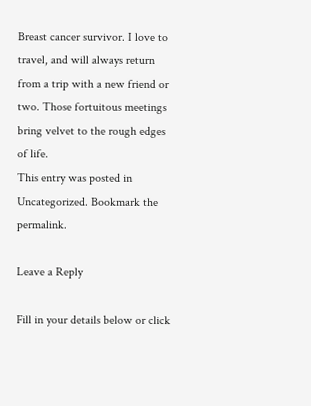Breast cancer survivor. I love to travel, and will always return from a trip with a new friend or two. Those fortuitous meetings bring velvet to the rough edges of life.
This entry was posted in Uncategorized. Bookmark the permalink.

Leave a Reply

Fill in your details below or click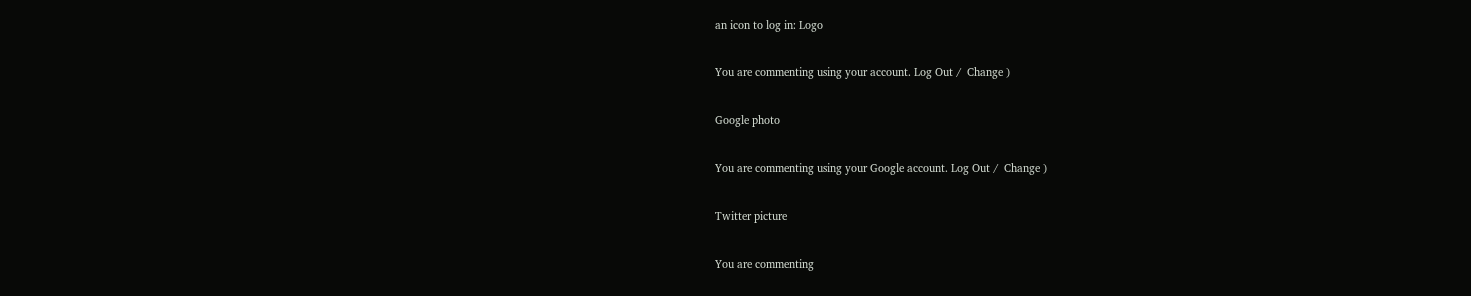an icon to log in: Logo

You are commenting using your account. Log Out /  Change )

Google photo

You are commenting using your Google account. Log Out /  Change )

Twitter picture

You are commenting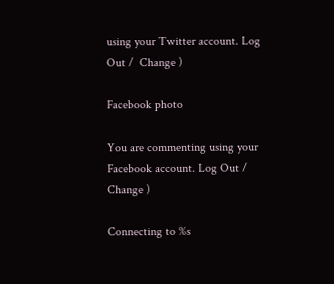using your Twitter account. Log Out /  Change )

Facebook photo

You are commenting using your Facebook account. Log Out /  Change )

Connecting to %s